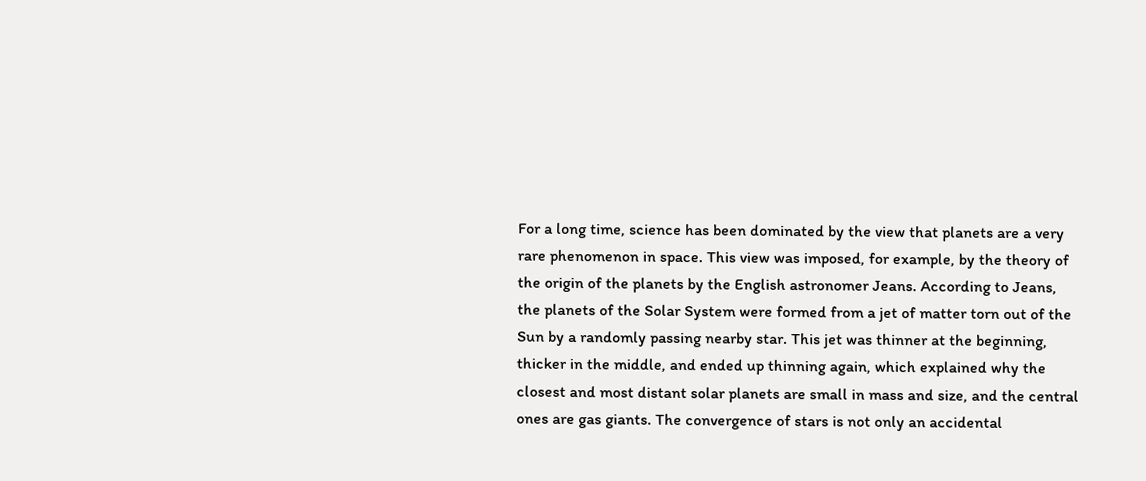For a long time, science has been dominated by the view that planets are a very rare phenomenon in space. This view was imposed, for example, by the theory of the origin of the planets by the English astronomer Jeans. According to Jeans, the planets of the Solar System were formed from a jet of matter torn out of the Sun by a randomly passing nearby star. This jet was thinner at the beginning, thicker in the middle, and ended up thinning again, which explained why the closest and most distant solar planets are small in mass and size, and the central ones are gas giants. The convergence of stars is not only an accidental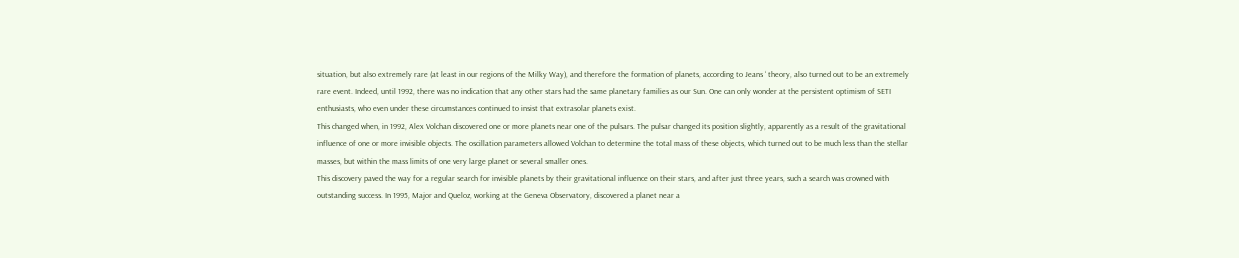situation, but also extremely rare (at least in our regions of the Milky Way), and therefore the formation of planets, according to Jeans ‘ theory, also turned out to be an extremely rare event. Indeed, until 1992, there was no indication that any other stars had the same planetary families as our Sun. One can only wonder at the persistent optimism of SETI enthusiasts, who even under these circumstances continued to insist that extrasolar planets exist.
This changed when, in 1992, Alex Volchan discovered one or more planets near one of the pulsars. The pulsar changed its position slightly, apparently as a result of the gravitational influence of one or more invisible objects. The oscillation parameters allowed Volchan to determine the total mass of these objects, which turned out to be much less than the stellar masses, but within the mass limits of one very large planet or several smaller ones.
This discovery paved the way for a regular search for invisible planets by their gravitational influence on their stars, and after just three years, such a search was crowned with outstanding success. In 1995, Major and Queloz, working at the Geneva Observatory, discovered a planet near a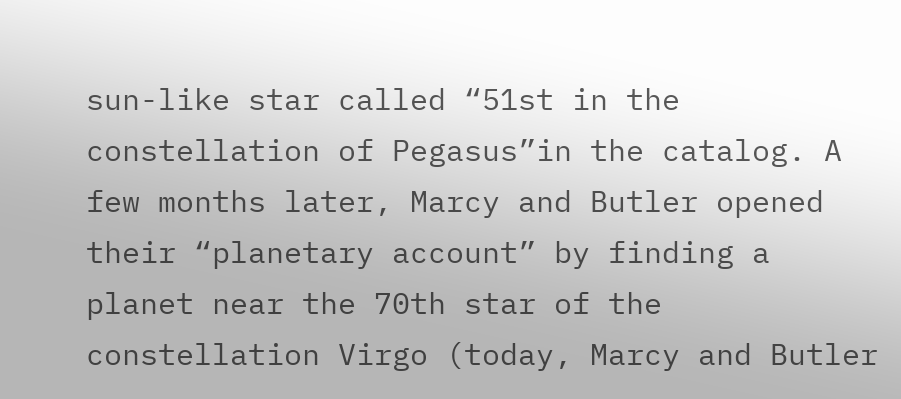sun-like star called “51st in the constellation of Pegasus”in the catalog. A few months later, Marcy and Butler opened their “planetary account” by finding a planet near the 70th star of the constellation Virgo (today, Marcy and Butler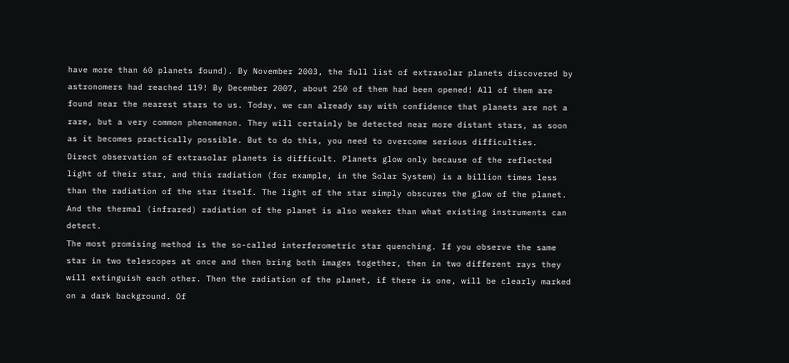have more than 60 planets found). By November 2003, the full list of extrasolar planets discovered by astronomers had reached 119! By December 2007, about 250 of them had been opened! All of them are found near the nearest stars to us. Today, we can already say with confidence that planets are not a rare, but a very common phenomenon. They will certainly be detected near more distant stars, as soon as it becomes practically possible. But to do this, you need to overcome serious difficulties.
Direct observation of extrasolar planets is difficult. Planets glow only because of the reflected light of their star, and this radiation (for example, in the Solar System) is a billion times less than the radiation of the star itself. The light of the star simply obscures the glow of the planet. And the thermal (infrared) radiation of the planet is also weaker than what existing instruments can detect.
The most promising method is the so-called interferometric star quenching. If you observe the same star in two telescopes at once and then bring both images together, then in two different rays they will extinguish each other. Then the radiation of the planet, if there is one, will be clearly marked on a dark background. Of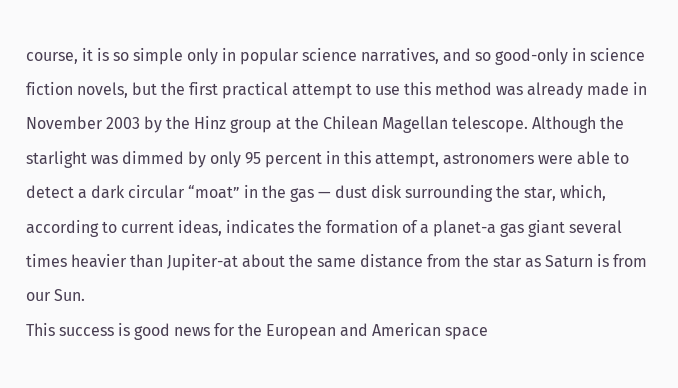course, it is so simple only in popular science narratives, and so good-only in science fiction novels, but the first practical attempt to use this method was already made in November 2003 by the Hinz group at the Chilean Magellan telescope. Although the starlight was dimmed by only 95 percent in this attempt, astronomers were able to detect a dark circular “moat” in the gas — dust disk surrounding the star, which, according to current ideas, indicates the formation of a planet-a gas giant several times heavier than Jupiter-at about the same distance from the star as Saturn is from our Sun.
This success is good news for the European and American space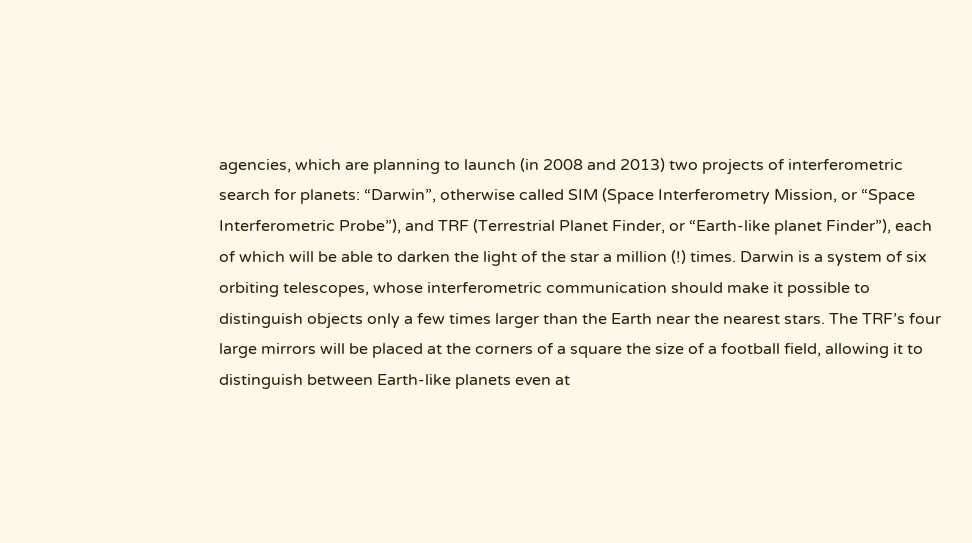agencies, which are planning to launch (in 2008 and 2013) two projects of interferometric search for planets: “Darwin”, otherwise called SIM (Space Interferometry Mission, or “Space Interferometric Probe”), and TRF (Terrestrial Planet Finder, or “Earth-like planet Finder”), each of which will be able to darken the light of the star a million (!) times. Darwin is a system of six orbiting telescopes, whose interferometric communication should make it possible to distinguish objects only a few times larger than the Earth near the nearest stars. The TRF’s four large mirrors will be placed at the corners of a square the size of a football field, allowing it to distinguish between Earth-like planets even at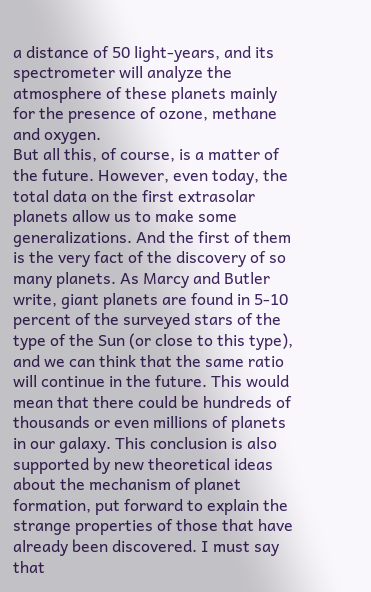a distance of 50 light-years, and its spectrometer will analyze the atmosphere of these planets mainly for the presence of ozone, methane and oxygen.
But all this, of course, is a matter of the future. However, even today, the total data on the first extrasolar planets allow us to make some generalizations. And the first of them is the very fact of the discovery of so many planets. As Marcy and Butler write, giant planets are found in 5-10 percent of the surveyed stars of the type of the Sun (or close to this type), and we can think that the same ratio will continue in the future. This would mean that there could be hundreds of thousands or even millions of planets in our galaxy. This conclusion is also supported by new theoretical ideas about the mechanism of planet formation, put forward to explain the strange properties of those that have already been discovered. I must say that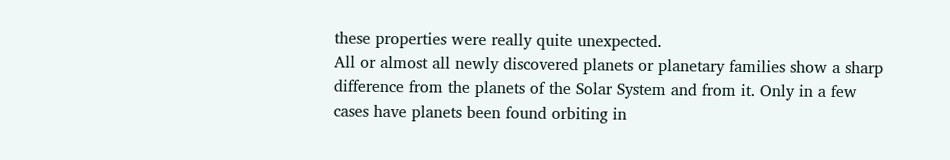these properties were really quite unexpected.
All or almost all newly discovered planets or planetary families show a sharp difference from the planets of the Solar System and from it. Only in a few cases have planets been found orbiting in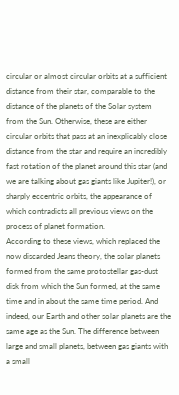circular or almost circular orbits at a sufficient distance from their star, comparable to the distance of the planets of the Solar system from the Sun. Otherwise, these are either circular orbits that pass at an inexplicably close distance from the star and require an incredibly fast rotation of the planet around this star (and we are talking about gas giants like Jupiter!), or sharply eccentric orbits, the appearance of which contradicts all previous views on the process of planet formation.
According to these views, which replaced the now discarded Jeans theory, the solar planets formed from the same protostellar gas-dust disk from which the Sun formed, at the same time and in about the same time period. And indeed, our Earth and other solar planets are the same age as the Sun. The difference between large and small planets, between gas giants with a small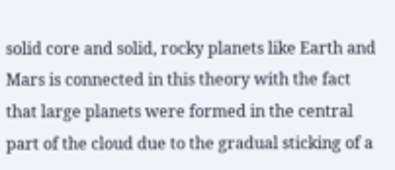solid core and solid, rocky planets like Earth and Mars is connected in this theory with the fact that large planets were formed in the central part of the cloud due to the gradual sticking of a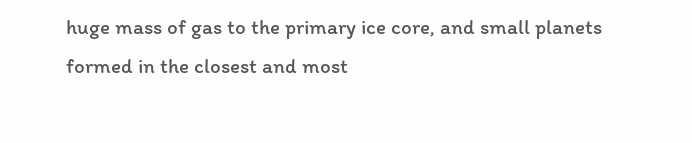huge mass of gas to the primary ice core, and small planets formed in the closest and most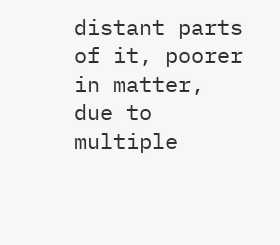distant parts of it, poorer in matter, due to multiple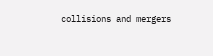collisions and mergers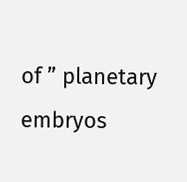of ” planetary embryos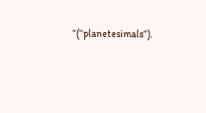“(“planetesimals”).